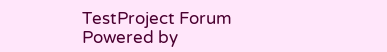TestProject Forum
Powered by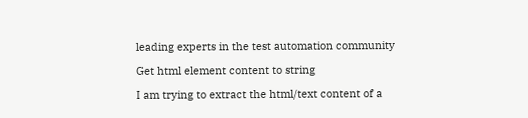leading experts in the test automation community

Get html element content to string

I am trying to extract the html/text content of a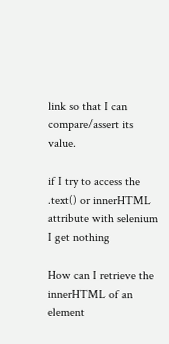link so that I can compare/assert its value.

if I try to access the .text() or innerHTML attribute with selenium I get nothing

How can I retrieve the innerHTML of an element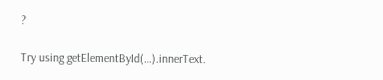?

Try using getElementById(…).innerText.